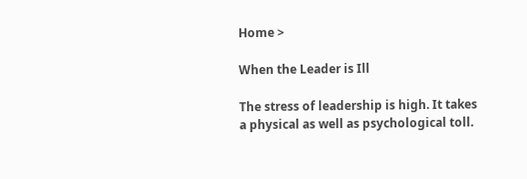Home >

When the Leader is Ill

The stress of leadership is high. It takes a physical as well as psychological toll.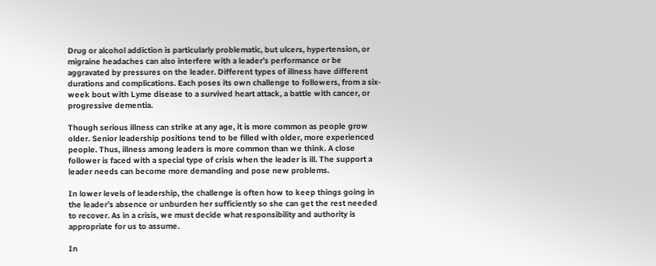Drug or alcohol addiction is particularly problematic, but ulcers, hypertension, or migraine headaches can also interfere with a leader’s performance or be aggravated by pressures on the leader. Different types of illness have different durations and complications. Each poses its own challenge to followers, from a six-week bout with Lyme disease to a survived heart attack, a battle with cancer, or progressive dementia.

Though serious illness can strike at any age, it is more common as people grow older. Senior leadership positions tend to be filled with older, more experienced people. Thus, illness among leaders is more common than we think. A close follower is faced with a special type of crisis when the leader is ill. The support a leader needs can become more demanding and pose new problems.

In lower levels of leadership, the challenge is often how to keep things going in the leader’s absence or unburden her sufficiently so she can get the rest needed to recover. As in a crisis, we must decide what responsibility and authority is appropriate for us to assume.

In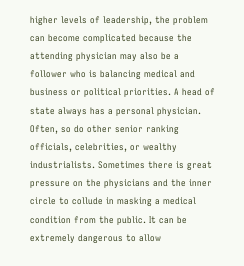higher levels of leadership, the problem can become complicated because the attending physician may also be a follower who is balancing medical and business or political priorities. A head of state always has a personal physician. Often, so do other senior ranking officials, celebrities, or wealthy industrialists. Sometimes there is great pressure on the physicians and the inner circle to collude in masking a medical condition from the public. It can be extremely dangerous to allow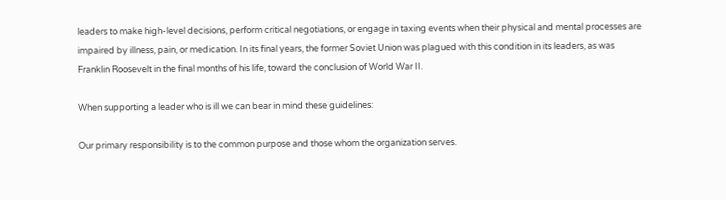leaders to make high-level decisions, perform critical negotiations, or engage in taxing events when their physical and mental processes are impaired by illness, pain, or medication. In its final years, the former Soviet Union was plagued with this condition in its leaders, as was Franklin Roosevelt in the final months of his life, toward the conclusion of World War II.

When supporting a leader who is ill we can bear in mind these guidelines:

Our primary responsibility is to the common purpose and those whom the organization serves.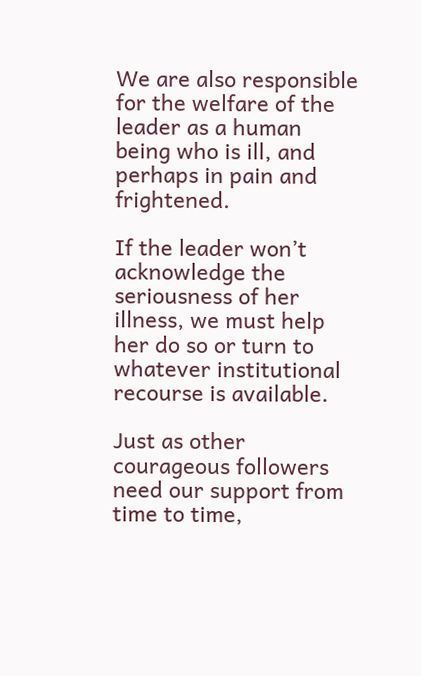We are also responsible for the welfare of the leader as a human being who is ill, and perhaps in pain and frightened.

If the leader won’t acknowledge the seriousness of her illness, we must help her do so or turn to whatever institutional recourse is available.

Just as other courageous followers need our support from time to time,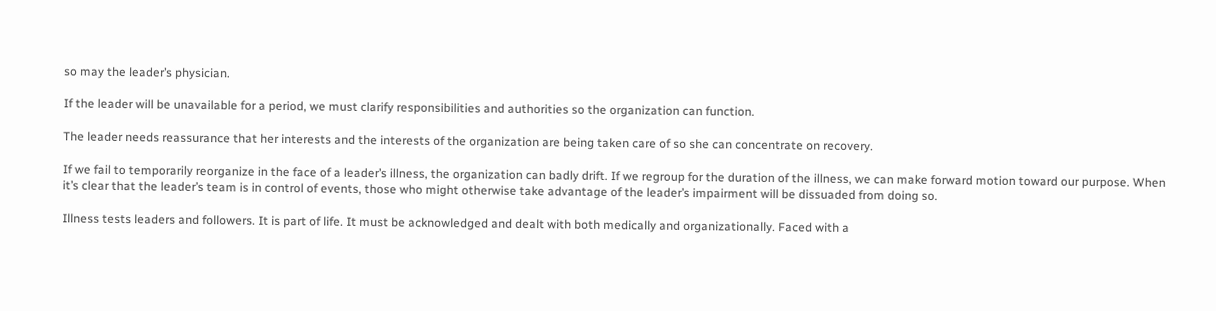so may the leader’s physician.

If the leader will be unavailable for a period, we must clarify responsibilities and authorities so the organization can function.

The leader needs reassurance that her interests and the interests of the organization are being taken care of so she can concentrate on recovery.

If we fail to temporarily reorganize in the face of a leader’s illness, the organization can badly drift. If we regroup for the duration of the illness, we can make forward motion toward our purpose. When it’s clear that the leader’s team is in control of events, those who might otherwise take advantage of the leader’s impairment will be dissuaded from doing so.

Illness tests leaders and followers. It is part of life. It must be acknowledged and dealt with both medically and organizationally. Faced with a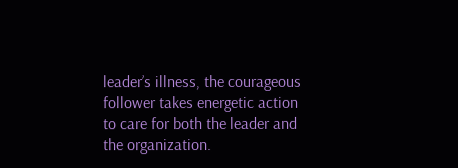leader’s illness, the courageous follower takes energetic action to care for both the leader and the organization.